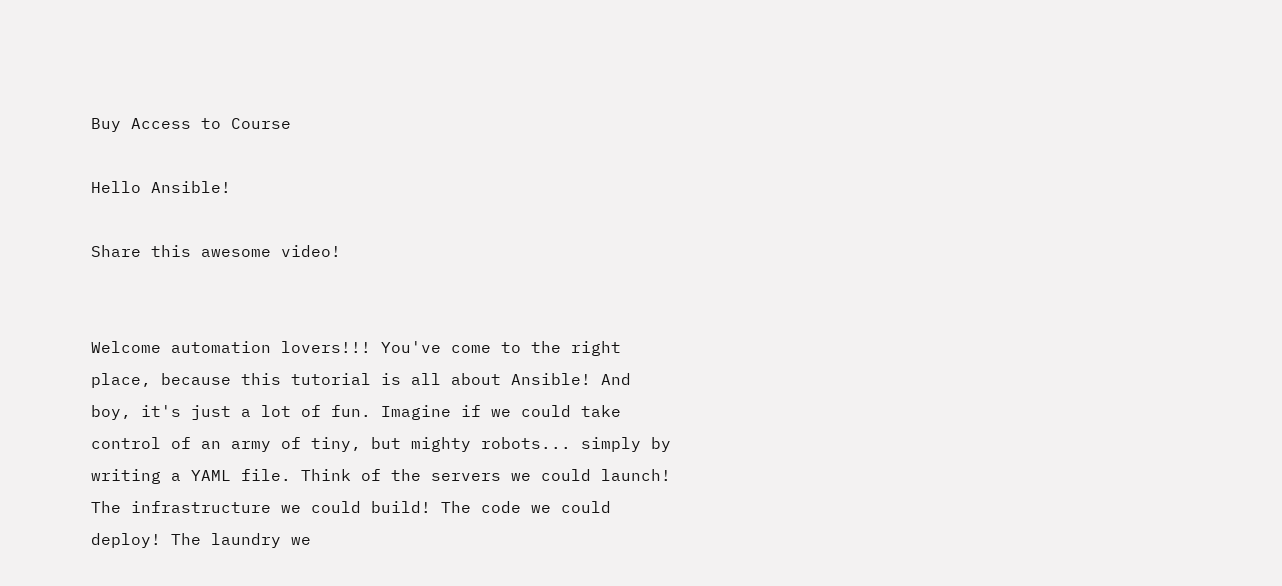Buy Access to Course

Hello Ansible!

Share this awesome video!


Welcome automation lovers!!! You've come to the right place, because this tutorial is all about Ansible! And boy, it's just a lot of fun. Imagine if we could take control of an army of tiny, but mighty robots... simply by writing a YAML file. Think of the servers we could launch! The infrastructure we could build! The code we could deploy! The laundry we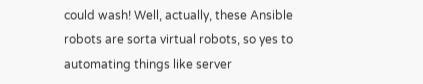could wash! Well, actually, these Ansible robots are sorta virtual robots, so yes to automating things like server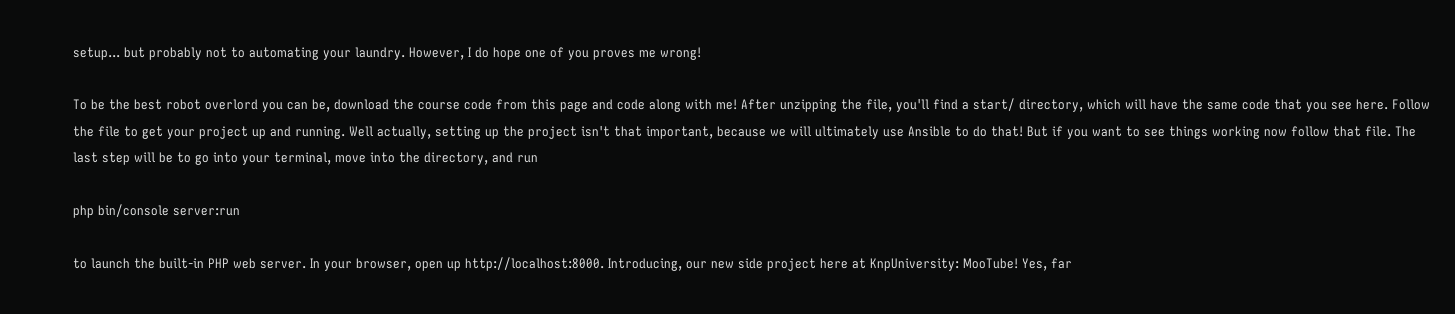setup... but probably not to automating your laundry. However, I do hope one of you proves me wrong!

To be the best robot overlord you can be, download the course code from this page and code along with me! After unzipping the file, you'll find a start/ directory, which will have the same code that you see here. Follow the file to get your project up and running. Well actually, setting up the project isn't that important, because we will ultimately use Ansible to do that! But if you want to see things working now follow that file. The last step will be to go into your terminal, move into the directory, and run

php bin/console server:run

to launch the built-in PHP web server. In your browser, open up http://localhost:8000. Introducing, our new side project here at KnpUniversity: MooTube! Yes, far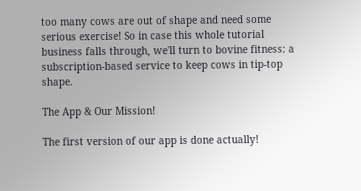too many cows are out of shape and need some serious exercise! So in case this whole tutorial business falls through, we'll turn to bovine fitness: a subscription-based service to keep cows in tip-top shape.

The App & Our Mission!

The first version of our app is done actually!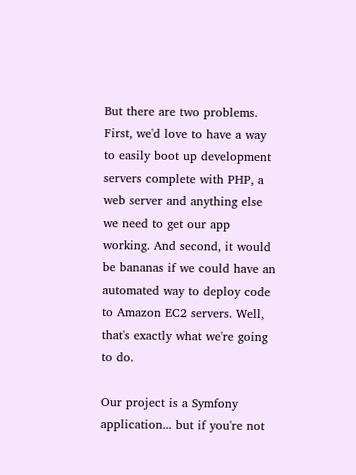But there are two problems. First, we'd love to have a way to easily boot up development servers complete with PHP, a web server and anything else we need to get our app working. And second, it would be bananas if we could have an automated way to deploy code to Amazon EC2 servers. Well, that's exactly what we're going to do.

Our project is a Symfony application... but if you're not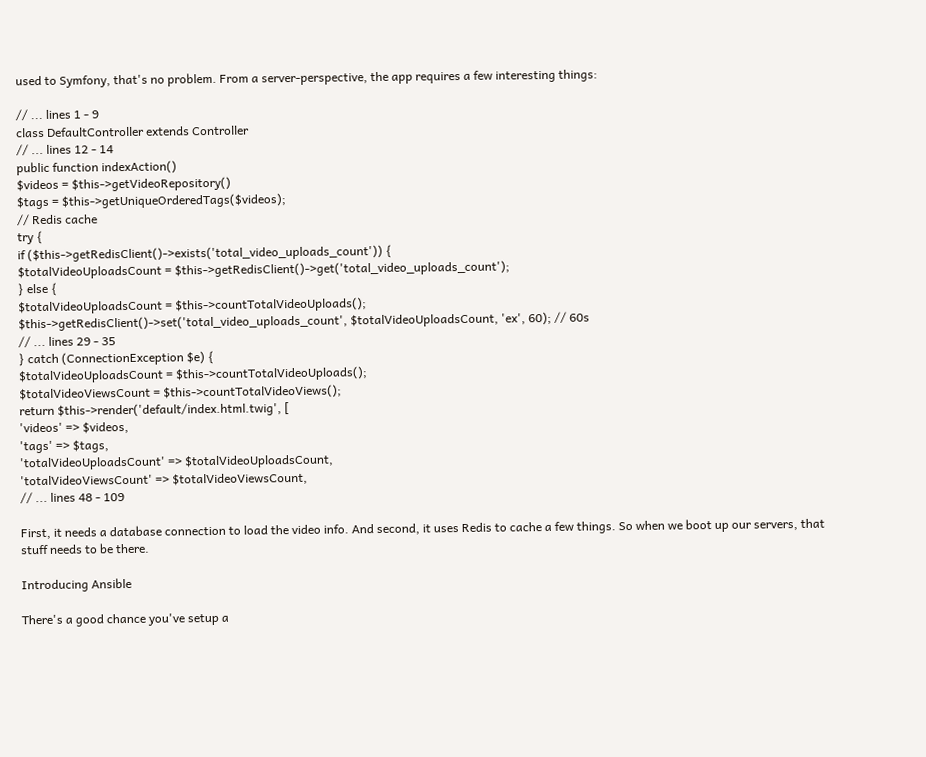used to Symfony, that's no problem. From a server-perspective, the app requires a few interesting things:

// ... lines 1 - 9
class DefaultController extends Controller
// ... lines 12 - 14
public function indexAction()
$videos = $this->getVideoRepository()
$tags = $this->getUniqueOrderedTags($videos);
// Redis cache
try {
if ($this->getRedisClient()->exists('total_video_uploads_count')) {
$totalVideoUploadsCount = $this->getRedisClient()->get('total_video_uploads_count');
} else {
$totalVideoUploadsCount = $this->countTotalVideoUploads();
$this->getRedisClient()->set('total_video_uploads_count', $totalVideoUploadsCount, 'ex', 60); // 60s
// ... lines 29 - 35
} catch (ConnectionException $e) {
$totalVideoUploadsCount = $this->countTotalVideoUploads();
$totalVideoViewsCount = $this->countTotalVideoViews();
return $this->render('default/index.html.twig', [
'videos' => $videos,
'tags' => $tags,
'totalVideoUploadsCount' => $totalVideoUploadsCount,
'totalVideoViewsCount' => $totalVideoViewsCount,
// ... lines 48 - 109

First, it needs a database connection to load the video info. And second, it uses Redis to cache a few things. So when we boot up our servers, that stuff needs to be there.

Introducing Ansible

There's a good chance you've setup a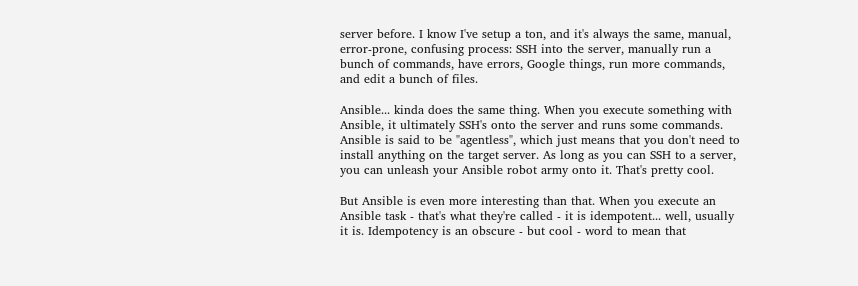server before. I know I've setup a ton, and it's always the same, manual, error-prone, confusing process: SSH into the server, manually run a bunch of commands, have errors, Google things, run more commands, and edit a bunch of files.

Ansible... kinda does the same thing. When you execute something with Ansible, it ultimately SSH's onto the server and runs some commands. Ansible is said to be "agentless", which just means that you don't need to install anything on the target server. As long as you can SSH to a server, you can unleash your Ansible robot army onto it. That's pretty cool.

But Ansible is even more interesting than that. When you execute an Ansible task - that's what they're called - it is idempotent... well, usually it is. Idempotency is an obscure - but cool - word to mean that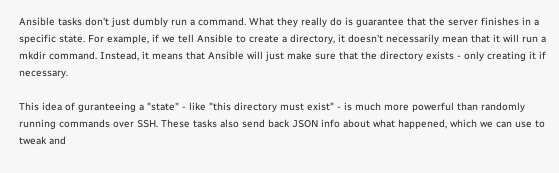Ansible tasks don't just dumbly run a command. What they really do is guarantee that the server finishes in a specific state. For example, if we tell Ansible to create a directory, it doesn't necessarily mean that it will run a mkdir command. Instead, it means that Ansible will just make sure that the directory exists - only creating it if necessary.

This idea of guranteeing a "state" - like "this directory must exist" - is much more powerful than randomly running commands over SSH. These tasks also send back JSON info about what happened, which we can use to tweak and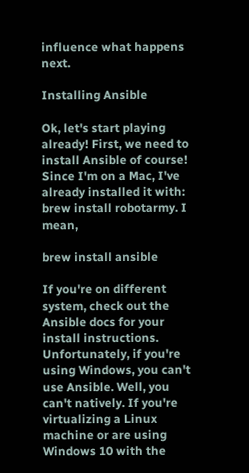influence what happens next.

Installing Ansible

Ok, let's start playing already! First, we need to install Ansible of course! Since I'm on a Mac, I've already installed it with: brew install robotarmy. I mean,

brew install ansible

If you're on different system, check out the Ansible docs for your install instructions. Unfortunately, if you're using Windows, you can't use Ansible. Well, you can't natively. If you're virtualizing a Linux machine or are using Windows 10 with the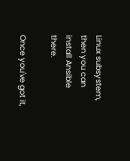Linux subsystem, then you can install Ansible there.

Once you've got it,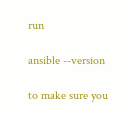run

ansible --version

to make sure you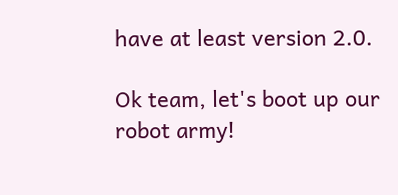have at least version 2.0.

Ok team, let's boot up our robot army!